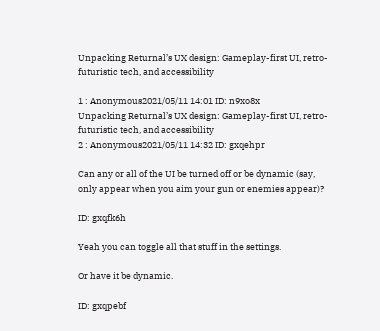Unpacking Returnal’s UX design: Gameplay-first UI, retro-futuristic tech, and accessibility

1 : Anonymous2021/05/11 14:01 ID: n9xo8x
Unpacking Returnal’s UX design: Gameplay-first UI, retro-futuristic tech, and accessibility
2 : Anonymous2021/05/11 14:32 ID: gxqehpr

Can any or all of the UI be turned off or be dynamic (say, only appear when you aim your gun or enemies appear)?

ID: gxqfk6h

Yeah you can toggle all that stuff in the settings.

Or have it be dynamic.

ID: gxqpebf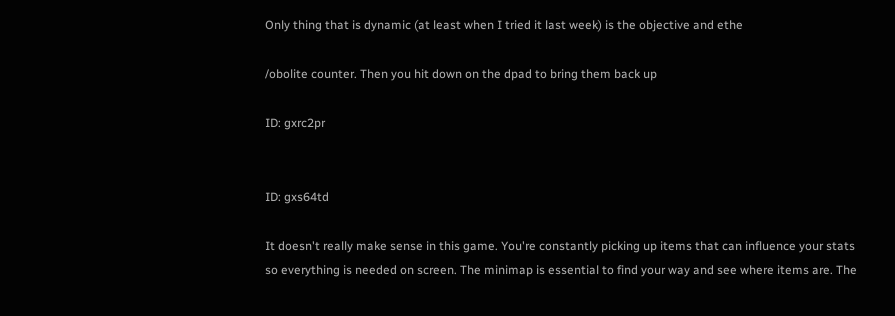Only thing that is dynamic (at least when I tried it last week) is the objective and ethe

/obolite counter. Then you hit down on the dpad to bring them back up

ID: gxrc2pr


ID: gxs64td

It doesn't really make sense in this game. You're constantly picking up items that can influence your stats so everything is needed on screen. The minimap is essential to find your way and see where items are. The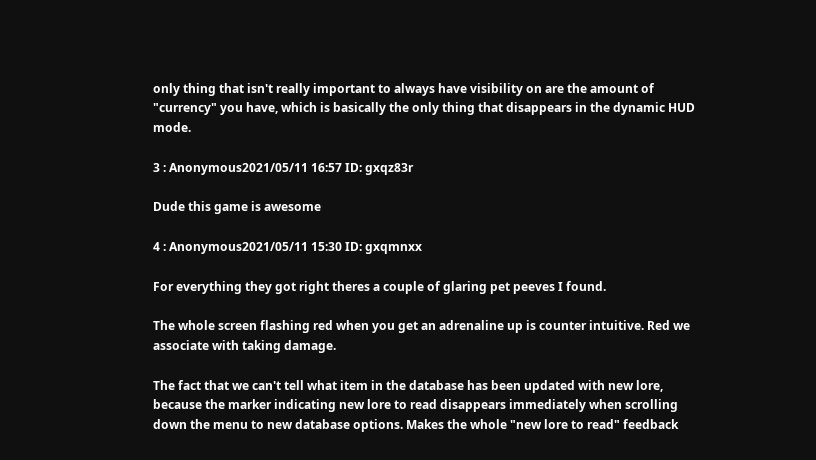only thing that isn't really important to always have visibility on are the amount of "currency" you have, which is basically the only thing that disappears in the dynamic HUD mode.

3 : Anonymous2021/05/11 16:57 ID: gxqz83r

Dude this game is awesome

4 : Anonymous2021/05/11 15:30 ID: gxqmnxx

For everything they got right theres a couple of glaring pet peeves I found.

The whole screen flashing red when you get an adrenaline up is counter intuitive. Red we associate with taking damage.

The fact that we can't tell what item in the database has been updated with new lore, because the marker indicating new lore to read disappears immediately when scrolling down the menu to new database options. Makes the whole "new lore to read" feedback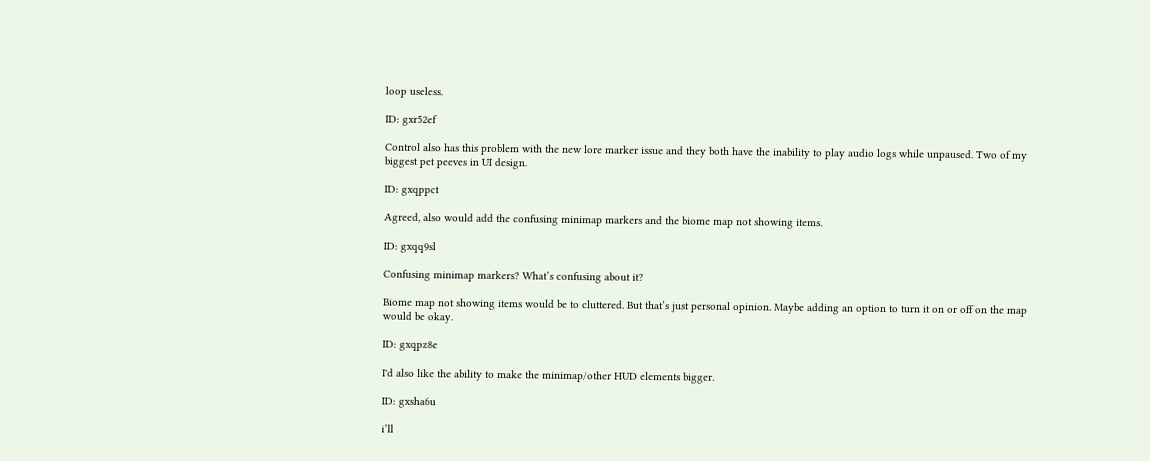loop useless.

ID: gxr52ef

Control also has this problem with the new lore marker issue and they both have the inability to play audio logs while unpaused. Two of my biggest pet peeves in UI design.

ID: gxqppct

Agreed, also would add the confusing minimap markers and the biome map not showing items.

ID: gxqq9sl

Confusing minimap markers? What’s confusing about it?

Biome map not showing items would be to cluttered. But that’s just personal opinion. Maybe adding an option to turn it on or off on the map would be okay.

ID: gxqpz8e

I'd also like the ability to make the minimap/other HUD elements bigger.

ID: gxsha6u

i’ll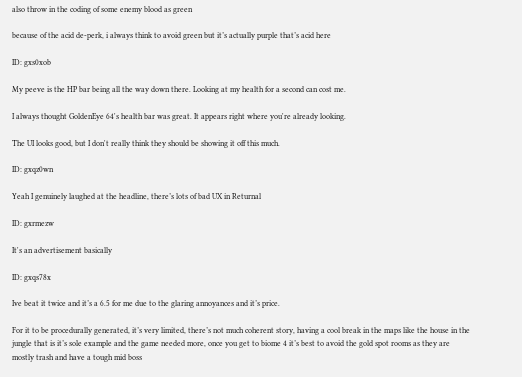also throw in the coding of some enemy blood as green

because of the acid de-perk, i always think to avoid green but it’s actually purple that’s acid here

ID: gxs0xob

My peeve is the HP bar being all the way down there. Looking at my health for a second can cost me.

I always thought GoldenEye 64's health bar was great. It appears right where you're already looking.

The UI looks good, but I don't really think they should be showing it off this much.

ID: gxqz0wn

Yeah I genuinely laughed at the headline, there’s lots of bad UX in Returnal

ID: gxrmezw

It's an advertisement basically

ID: gxqs78x

Ive beat it twice and it’s a 6.5 for me due to the glaring annoyances and it’s price.

For it to be procedurally generated, it’s very limited, there’s not much coherent story, having a cool break in the maps like the house in the jungle that is it’s sole example and the game needed more, once you get to biome 4 it’s best to avoid the gold spot rooms as they are mostly trash and have a tough mid boss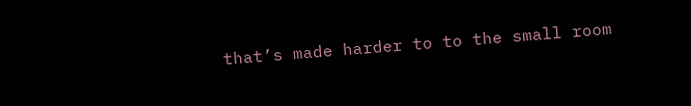that’s made harder to to the small room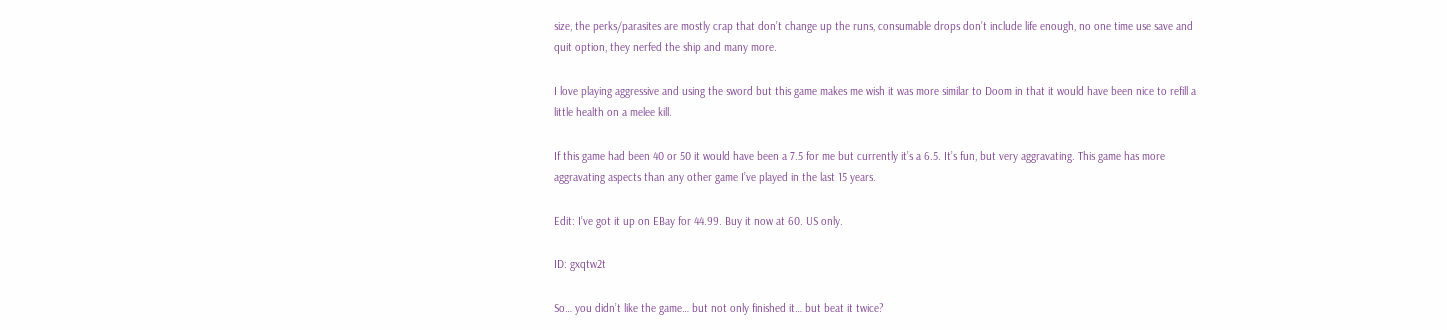size, the perks/parasites are mostly crap that don’t change up the runs, consumable drops don’t include life enough, no one time use save and quit option, they nerfed the ship and many more.

I love playing aggressive and using the sword but this game makes me wish it was more similar to Doom in that it would have been nice to refill a little health on a melee kill.

If this game had been 40 or 50 it would have been a 7.5 for me but currently it’s a 6.5. It’s fun, but very aggravating. This game has more aggravating aspects than any other game I’ve played in the last 15 years.

Edit: I’ve got it up on EBay for 44.99. Buy it now at 60. US only.

ID: gxqtw2t

So… you didn’t like the game… but not only finished it… but beat it twice?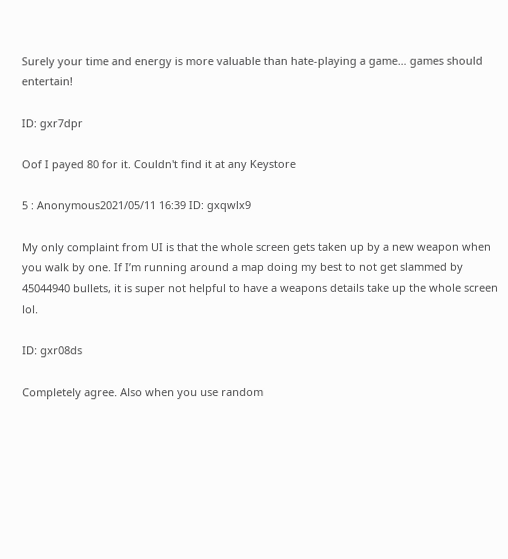Surely your time and energy is more valuable than hate-playing a game… games should entertain!

ID: gxr7dpr

Oof I payed 80 for it. Couldn't find it at any Keystore

5 : Anonymous2021/05/11 16:39 ID: gxqwlx9

My only complaint from UI is that the whole screen gets taken up by a new weapon when you walk by one. If I’m running around a map doing my best to not get slammed by 45044940 bullets, it is super not helpful to have a weapons details take up the whole screen lol.

ID: gxr08ds

Completely agree. Also when you use random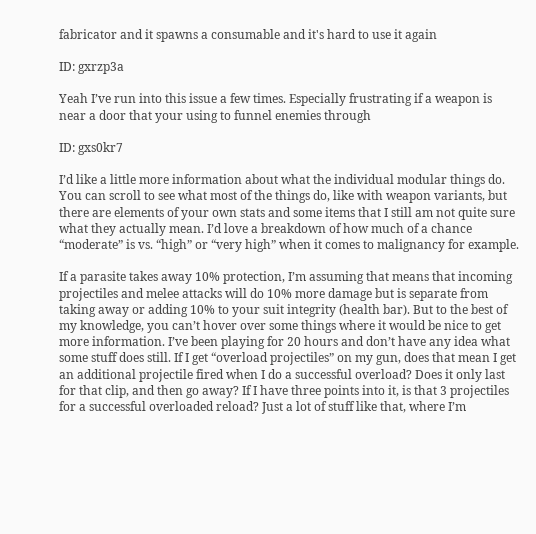fabricator and it spawns a consumable and it's hard to use it again

ID: gxrzp3a

Yeah I’ve run into this issue a few times. Especially frustrating if a weapon is near a door that your using to funnel enemies through

ID: gxs0kr7

I’d like a little more information about what the individual modular things do. You can scroll to see what most of the things do, like with weapon variants, but there are elements of your own stats and some items that I still am not quite sure what they actually mean. I’d love a breakdown of how much of a chance “moderate” is vs. “high” or “very high” when it comes to malignancy for example.

If a parasite takes away 10% protection, I’m assuming that means that incoming projectiles and melee attacks will do 10% more damage but is separate from taking away or adding 10% to your suit integrity (health bar). But to the best of my knowledge, you can’t hover over some things where it would be nice to get more information. I’ve been playing for 20 hours and don’t have any idea what some stuff does still. If I get “overload projectiles” on my gun, does that mean I get an additional projectile fired when I do a successful overload? Does it only last for that clip, and then go away? If I have three points into it, is that 3 projectiles for a successful overloaded reload? Just a lot of stuff like that, where I’m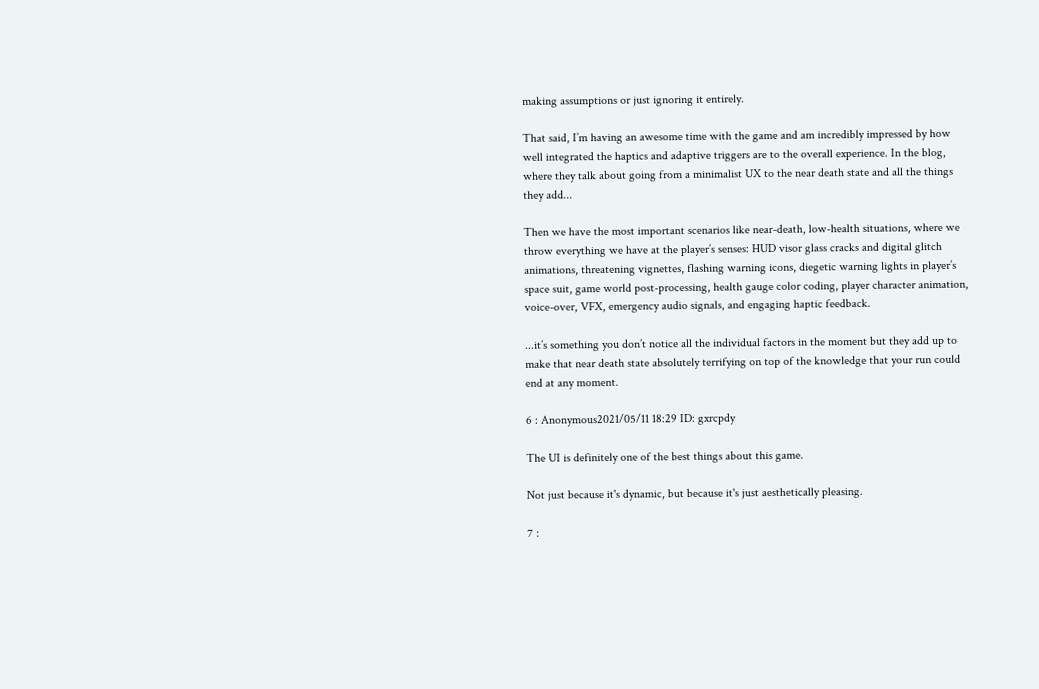making assumptions or just ignoring it entirely.

That said, I’m having an awesome time with the game and am incredibly impressed by how well integrated the haptics and adaptive triggers are to the overall experience. In the blog, where they talk about going from a minimalist UX to the near death state and all the things they add...

Then we have the most important scenarios like near-death, low-health situations, where we throw everything we have at the player’s senses: HUD visor glass cracks and digital glitch animations, threatening vignettes, flashing warning icons, diegetic warning lights in player’s space suit, game world post-processing, health gauge color coding, player character animation, voice-over, VFX, emergency audio signals, and engaging haptic feedback.

...it’s something you don’t notice all the individual factors in the moment but they add up to make that near death state absolutely terrifying on top of the knowledge that your run could end at any moment.

6 : Anonymous2021/05/11 18:29 ID: gxrcpdy

The UI is definitely one of the best things about this game.

Not just because it's dynamic, but because it's just aesthetically pleasing.

7 :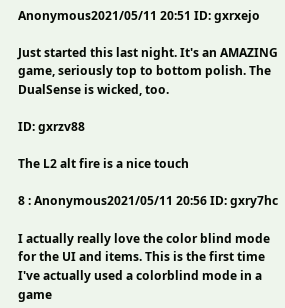Anonymous2021/05/11 20:51 ID: gxrxejo

Just started this last night. It's an AMAZING game, seriously top to bottom polish. The DualSense is wicked, too.

ID: gxrzv88

The L2 alt fire is a nice touch

8 : Anonymous2021/05/11 20:56 ID: gxry7hc

I actually really love the color blind mode for the UI and items. This is the first time I've actually used a colorblind mode in a game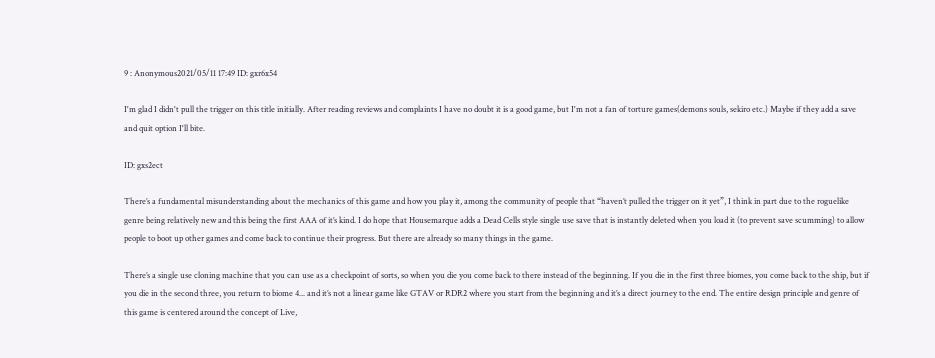9 : Anonymous2021/05/11 17:49 ID: gxr6x54

I'm glad I didn't pull the trigger on this title initially. After reading reviews and complaints I have no doubt it is a good game, but I'm not a fan of torture games(demons souls, sekiro etc.) Maybe if they add a save and quit option I'll bite.

ID: gxs2ect

There’s a fundamental misunderstanding about the mechanics of this game and how you play it, among the community of people that “haven’t pulled the trigger on it yet”, I think in part due to the roguelike genre being relatively new and this being the first AAA of it’s kind. I do hope that Housemarque adds a Dead Cells style single use save that is instantly deleted when you load it (to prevent save scumming) to allow people to boot up other games and come back to continue their progress. But there are already so many things in the game.

There’s a single use cloning machine that you can use as a checkpoint of sorts, so when you die you come back to there instead of the beginning. If you die in the first three biomes, you come back to the ship, but if you die in the second three, you return to biome 4... and it’s not a linear game like GTAV or RDR2 where you start from the beginning and it’s a direct journey to the end. The entire design principle and genre of this game is centered around the concept of Live,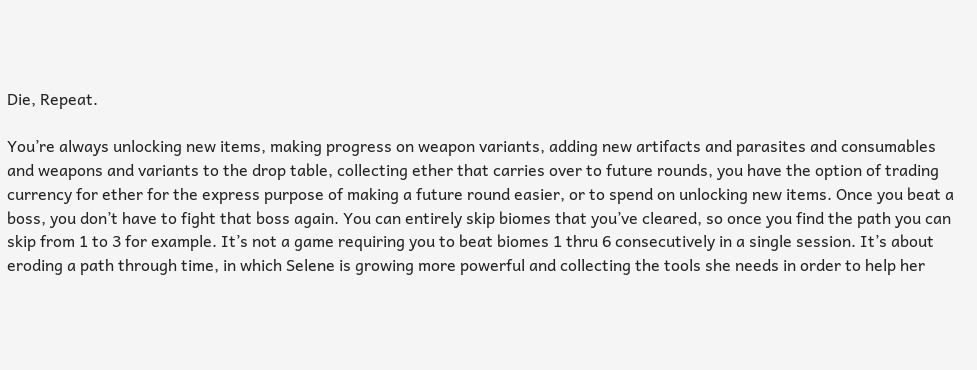Die, Repeat.

You’re always unlocking new items, making progress on weapon variants, adding new artifacts and parasites and consumables and weapons and variants to the drop table, collecting ether that carries over to future rounds, you have the option of trading currency for ether for the express purpose of making a future round easier, or to spend on unlocking new items. Once you beat a boss, you don’t have to fight that boss again. You can entirely skip biomes that you’ve cleared, so once you find the path you can skip from 1 to 3 for example. It’s not a game requiring you to beat biomes 1 thru 6 consecutively in a single session. It’s about eroding a path through time, in which Selene is growing more powerful and collecting the tools she needs in order to help her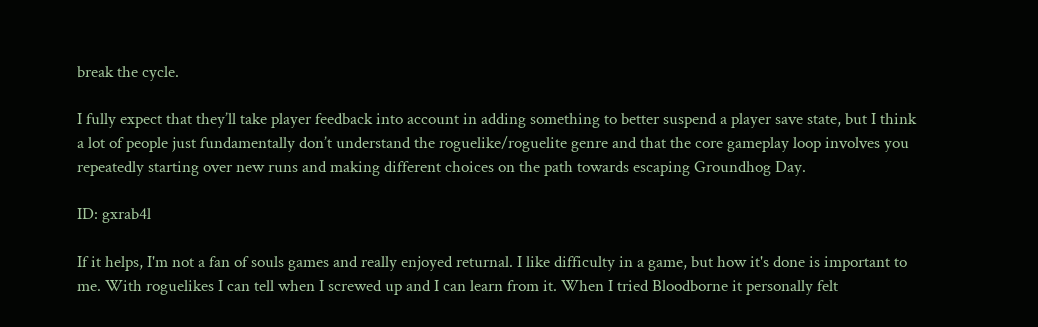break the cycle.

I fully expect that they’ll take player feedback into account in adding something to better suspend a player save state, but I think a lot of people just fundamentally don’t understand the roguelike/roguelite genre and that the core gameplay loop involves you repeatedly starting over new runs and making different choices on the path towards escaping Groundhog Day.

ID: gxrab4l

If it helps, I'm not a fan of souls games and really enjoyed returnal. I like difficulty in a game, but how it's done is important to me. With roguelikes I can tell when I screwed up and I can learn from it. When I tried Bloodborne it personally felt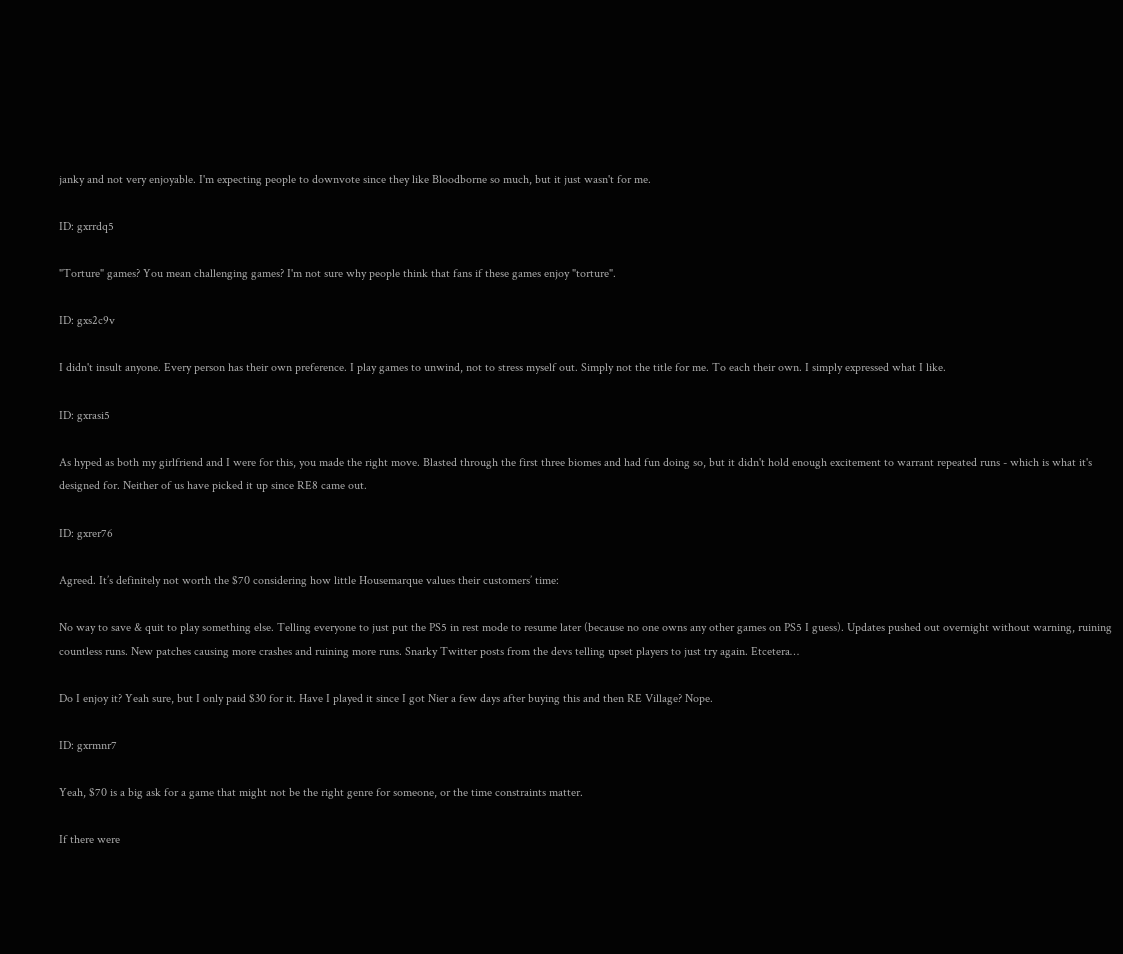janky and not very enjoyable. I'm expecting people to downvote since they like Bloodborne so much, but it just wasn't for me.

ID: gxrrdq5

"Torture" games? You mean challenging games? I'm not sure why people think that fans if these games enjoy "torture".

ID: gxs2c9v

I didn't insult anyone. Every person has their own preference. I play games to unwind, not to stress myself out. Simply not the title for me. To each their own. I simply expressed what I like.

ID: gxrasi5

As hyped as both my girlfriend and I were for this, you made the right move. Blasted through the first three biomes and had fun doing so, but it didn't hold enough excitement to warrant repeated runs - which is what it's designed for. Neither of us have picked it up since RE8 came out.

ID: gxrer76

Agreed. It’s definitely not worth the $70 considering how little Housemarque values their customers’ time:

No way to save & quit to play something else. Telling everyone to just put the PS5 in rest mode to resume later (because no one owns any other games on PS5 I guess). Updates pushed out overnight without warning, ruining countless runs. New patches causing more crashes and ruining more runs. Snarky Twitter posts from the devs telling upset players to just try again. Etcetera…

Do I enjoy it? Yeah sure, but I only paid $30 for it. Have I played it since I got Nier a few days after buying this and then RE Village? Nope.

ID: gxrmnr7

Yeah, $70 is a big ask for a game that might not be the right genre for someone, or the time constraints matter.

If there were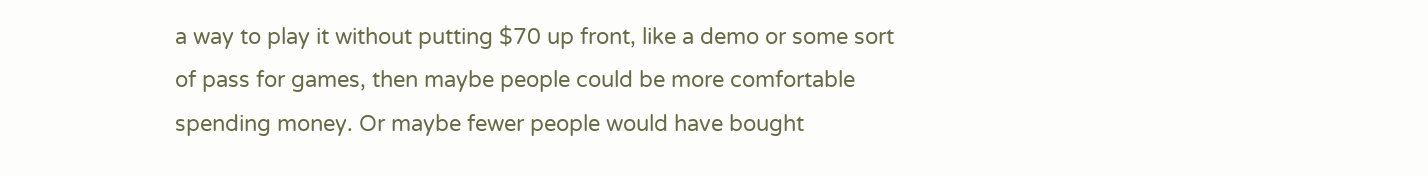a way to play it without putting $70 up front, like a demo or some sort of pass for games, then maybe people could be more comfortable spending money. Or maybe fewer people would have bought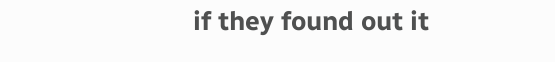if they found out it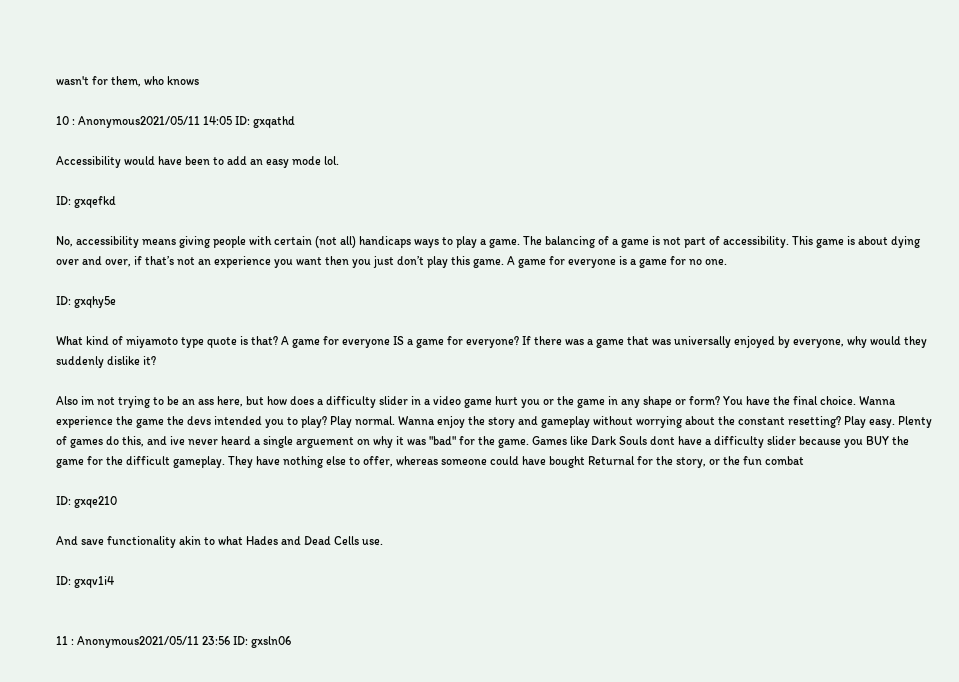wasn't for them, who knows

10 : Anonymous2021/05/11 14:05 ID: gxqathd

Accessibility would have been to add an easy mode lol.

ID: gxqefkd

No, accessibility means giving people with certain (not all) handicaps ways to play a game. The balancing of a game is not part of accessibility. This game is about dying over and over, if that’s not an experience you want then you just don’t play this game. A game for everyone is a game for no one.

ID: gxqhy5e

What kind of miyamoto type quote is that? A game for everyone IS a game for everyone? If there was a game that was universally enjoyed by everyone, why would they suddenly dislike it?

Also im not trying to be an ass here, but how does a difficulty slider in a video game hurt you or the game in any shape or form? You have the final choice. Wanna experience the game the devs intended you to play? Play normal. Wanna enjoy the story and gameplay without worrying about the constant resetting? Play easy. Plenty of games do this, and ive never heard a single arguement on why it was "bad" for the game. Games like Dark Souls dont have a difficulty slider because you BUY the game for the difficult gameplay. They have nothing else to offer, whereas someone could have bought Returnal for the story, or the fun combat

ID: gxqe210

And save functionality akin to what Hades and Dead Cells use.

ID: gxqv1i4


11 : Anonymous2021/05/11 23:56 ID: gxsln06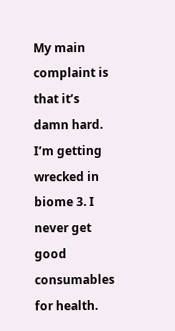My main complaint is that it’s damn hard. I’m getting wrecked in biome 3. I never get good consumables for health.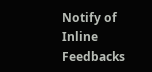Notify of
Inline Feedbacks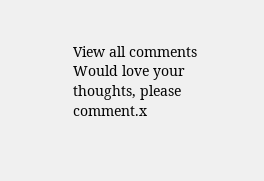View all comments
Would love your thoughts, please comment.x